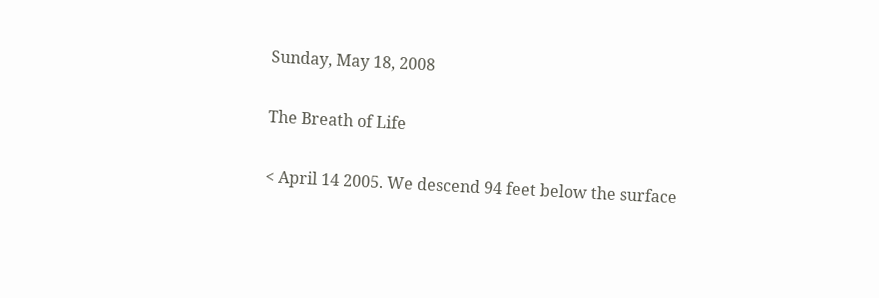Sunday, May 18, 2008

The Breath of Life

< April 14 2005. We descend 94 feet below the surface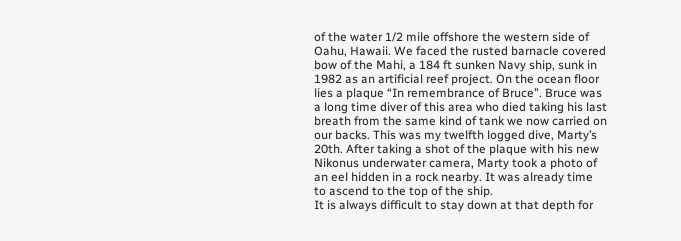of the water 1/2 mile offshore the western side of Oahu, Hawaii. We faced the rusted barnacle covered bow of the Mahi, a 184 ft sunken Navy ship, sunk in 1982 as an artificial reef project. On the ocean floor lies a plaque “In remembrance of Bruce”. Bruce was a long time diver of this area who died taking his last breath from the same kind of tank we now carried on our backs. This was my twelfth logged dive, Marty’s 20th. After taking a shot of the plaque with his new Nikonus underwater camera, Marty took a photo of an eel hidden in a rock nearby. It was already time to ascend to the top of the ship.
It is always difficult to stay down at that depth for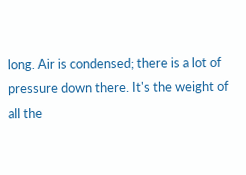long. Air is condensed; there is a lot of pressure down there. It's the weight of all the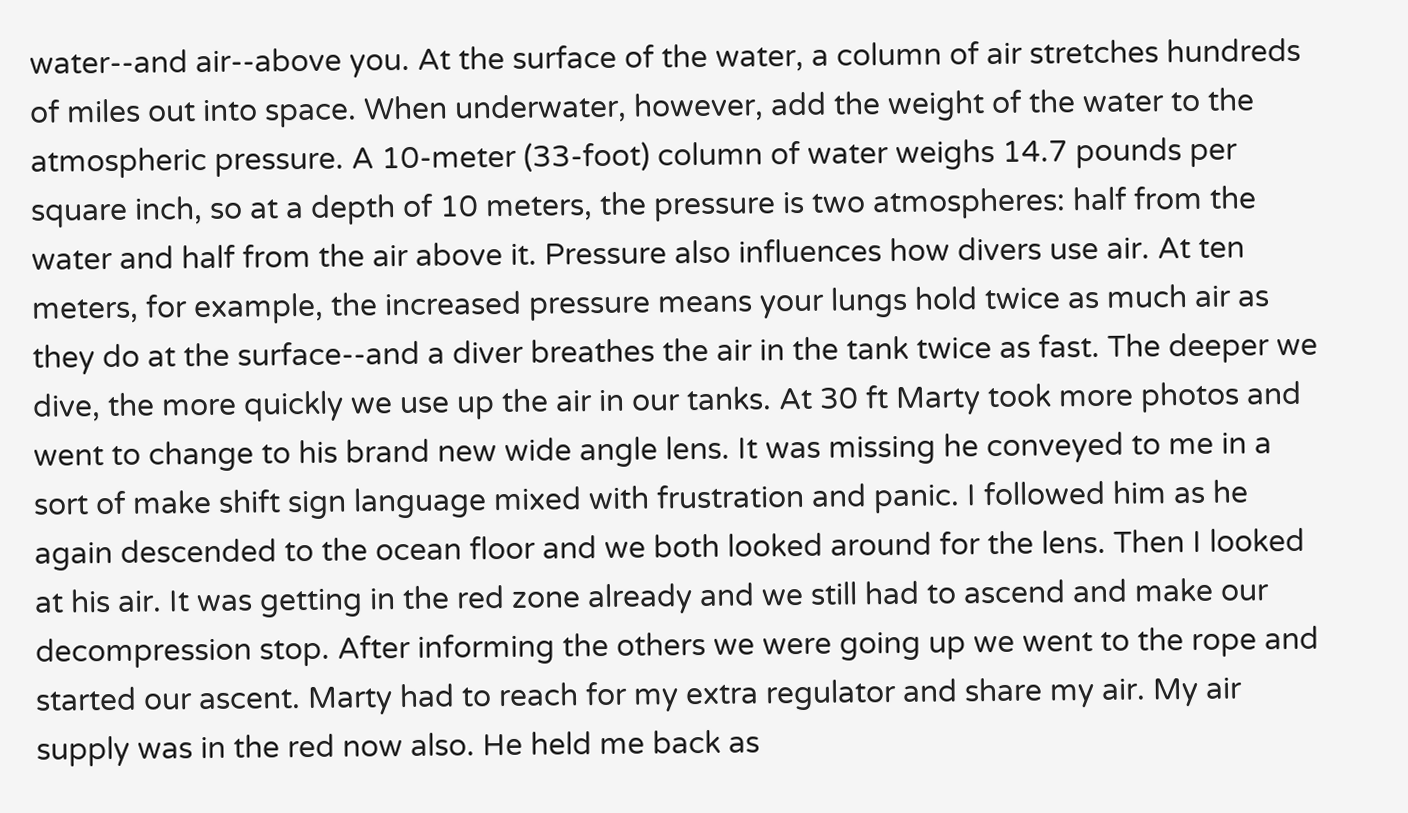water--and air--above you. At the surface of the water, a column of air stretches hundreds of miles out into space. When underwater, however, add the weight of the water to the atmospheric pressure. A 10-meter (33-foot) column of water weighs 14.7 pounds per square inch, so at a depth of 10 meters, the pressure is two atmospheres: half from the water and half from the air above it. Pressure also influences how divers use air. At ten meters, for example, the increased pressure means your lungs hold twice as much air as they do at the surface--and a diver breathes the air in the tank twice as fast. The deeper we dive, the more quickly we use up the air in our tanks. At 30 ft Marty took more photos and went to change to his brand new wide angle lens. It was missing he conveyed to me in a sort of make shift sign language mixed with frustration and panic. I followed him as he again descended to the ocean floor and we both looked around for the lens. Then I looked at his air. It was getting in the red zone already and we still had to ascend and make our decompression stop. After informing the others we were going up we went to the rope and started our ascent. Marty had to reach for my extra regulator and share my air. My air supply was in the red now also. He held me back as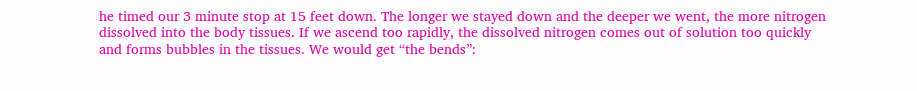he timed our 3 minute stop at 15 feet down. The longer we stayed down and the deeper we went, the more nitrogen dissolved into the body tissues. If we ascend too rapidly, the dissolved nitrogen comes out of solution too quickly and forms bubbles in the tissues. We would get “the bends”: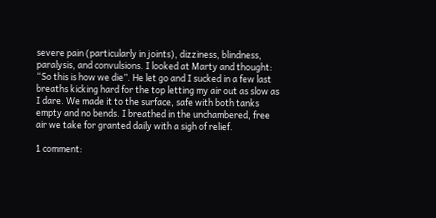severe pain (particularly in joints), dizziness, blindness, paralysis, and convulsions. I looked at Marty and thought: “So this is how we die”. He let go and I sucked in a few last breaths kicking hard for the top letting my air out as slow as I dare. We made it to the surface, safe with both tanks empty and no bends. I breathed in the unchambered, free air we take for granted daily with a sigh of relief.

1 comment: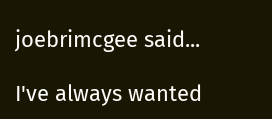joebrimcgee said...

I've always wanted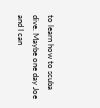to learn how to scuba dive. Maybe one day Joe and I can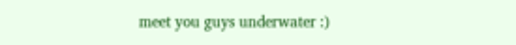meet you guys underwater :)